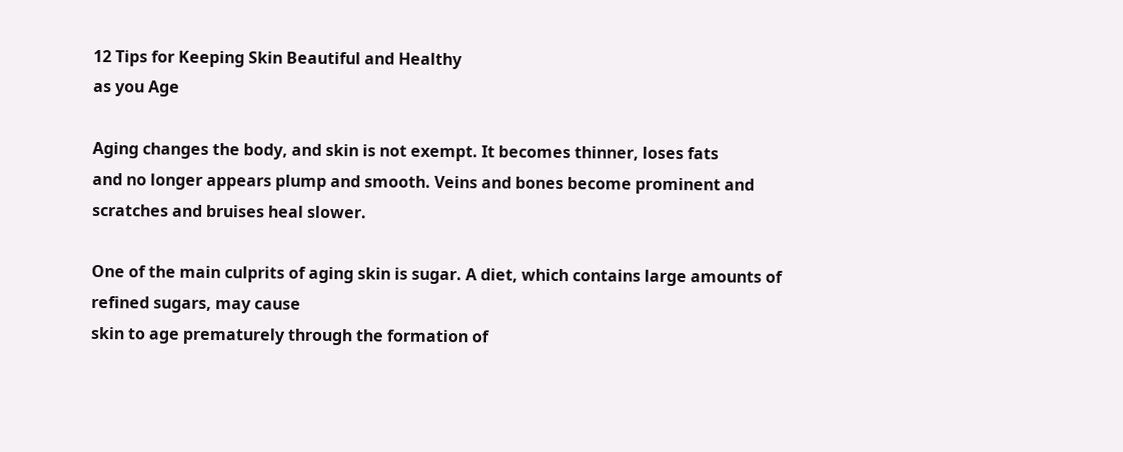12 Tips for Keeping Skin Beautiful and Healthy
as you Age

Aging changes the body, and skin is not exempt. It becomes thinner, loses fats
and no longer appears plump and smooth. Veins and bones become prominent and scratches and bruises heal slower.

One of the main culprits of aging skin is sugar. A diet, which contains large amounts of refined sugars, may cause
skin to age prematurely through the formation of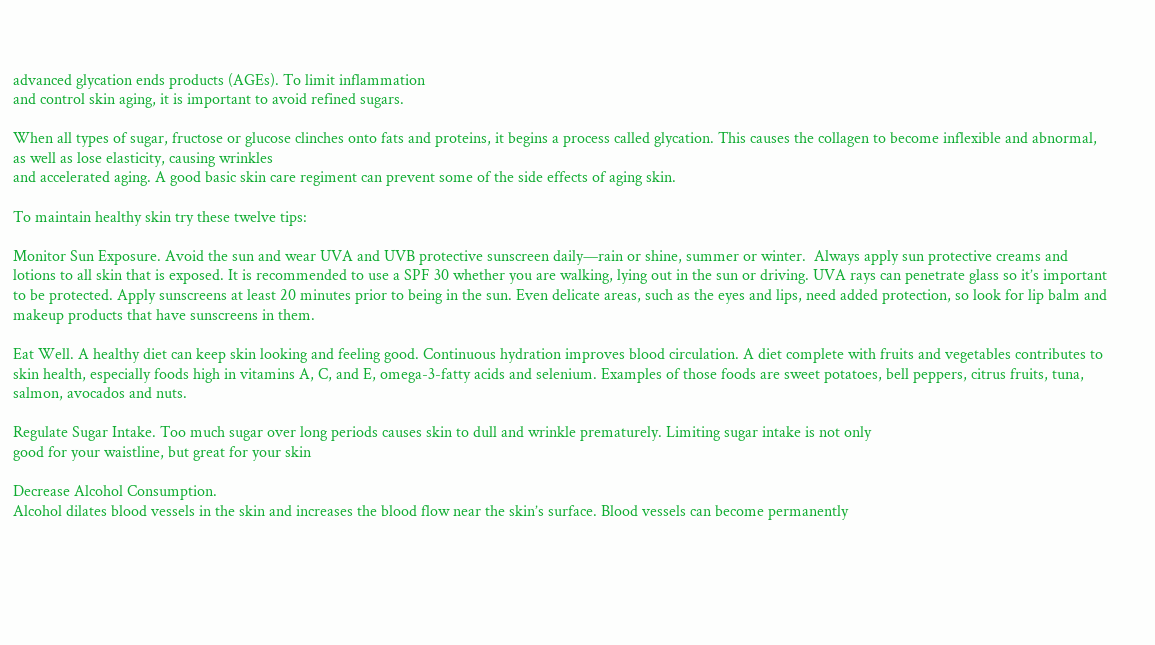advanced glycation ends products (AGEs). To limit inflammation
and control skin aging, it is important to avoid refined sugars.

When all types of sugar, fructose or glucose clinches onto fats and proteins, it begins a process called glycation. This causes the collagen to become inflexible and abnormal, as well as lose elasticity, causing wrinkles
and accelerated aging. A good basic skin care regiment can prevent some of the side effects of aging skin.

To maintain healthy skin try these twelve tips:

Monitor Sun Exposure. Avoid the sun and wear UVA and UVB protective sunscreen daily—rain or shine, summer or winter.  Always apply sun protective creams and lotions to all skin that is exposed. It is recommended to use a SPF 30 whether you are walking, lying out in the sun or driving. UVA rays can penetrate glass so it’s important to be protected. Apply sunscreens at least 20 minutes prior to being in the sun. Even delicate areas, such as the eyes and lips, need added protection, so look for lip balm and makeup products that have sunscreens in them.

Eat Well. A healthy diet can keep skin looking and feeling good. Continuous hydration improves blood circulation. A diet complete with fruits and vegetables contributes to skin health, especially foods high in vitamins A, C, and E, omega-3-fatty acids and selenium. Examples of those foods are sweet potatoes, bell peppers, citrus fruits, tuna, salmon, avocados and nuts.

Regulate Sugar Intake. Too much sugar over long periods causes skin to dull and wrinkle prematurely. Limiting sugar intake is not only
good for your waistline, but great for your skin

Decrease Alcohol Consumption.
Alcohol dilates blood vessels in the skin and increases the blood flow near the skin’s surface. Blood vessels can become permanently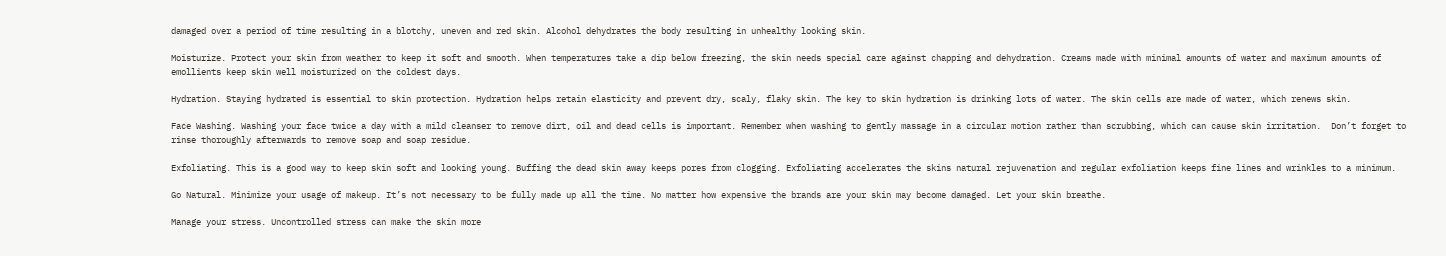damaged over a period of time resulting in a blotchy, uneven and red skin. Alcohol dehydrates the body resulting in unhealthy looking skin.

Moisturize. Protect your skin from weather to keep it soft and smooth. When temperatures take a dip below freezing, the skin needs special care against chapping and dehydration. Creams made with minimal amounts of water and maximum amounts of emollients keep skin well moisturized on the coldest days.

Hydration. Staying hydrated is essential to skin protection. Hydration helps retain elasticity and prevent dry, scaly, flaky skin. The key to skin hydration is drinking lots of water. The skin cells are made of water, which renews skin.

Face Washing. Washing your face twice a day with a mild cleanser to remove dirt, oil and dead cells is important. Remember when washing to gently massage in a circular motion rather than scrubbing, which can cause skin irritation.  Don’t forget to rinse thoroughly afterwards to remove soap and soap residue.

Exfoliating. This is a good way to keep skin soft and looking young. Buffing the dead skin away keeps pores from clogging. Exfoliating accelerates the skins natural rejuvenation and regular exfoliation keeps fine lines and wrinkles to a minimum.

Go Natural. Minimize your usage of makeup. It’s not necessary to be fully made up all the time. No matter how expensive the brands are your skin may become damaged. Let your skin breathe.

Manage your stress. Uncontrolled stress can make the skin more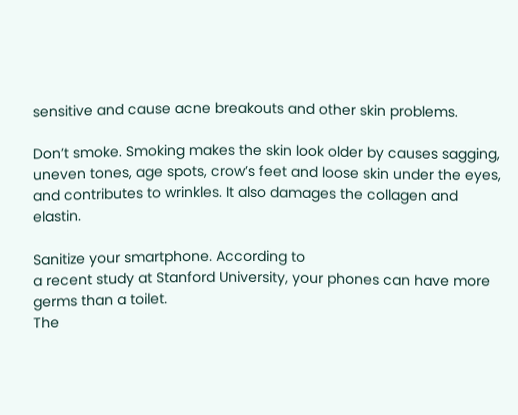sensitive and cause acne breakouts and other skin problems.

Don’t smoke. Smoking makes the skin look older by causes sagging, uneven tones, age spots, crow’s feet and loose skin under the eyes,
and contributes to wrinkles. It also damages the collagen and elastin.

Sanitize your smartphone. According to
a recent study at Stanford University, your phones can have more germs than a toilet.
The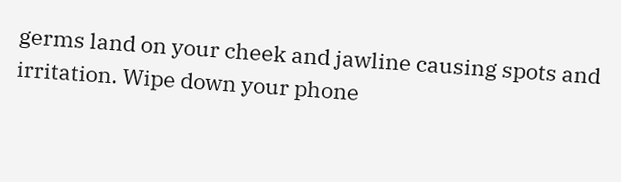germs land on your cheek and jawline causing spots and irritation. Wipe down your phone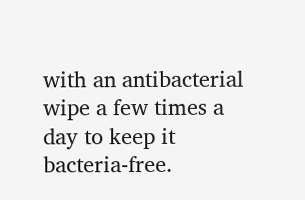with an antibacterial wipe a few times a day to keep it bacteria-free.